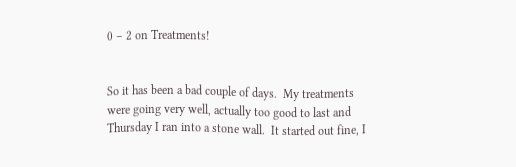0 – 2 on Treatments!


So it has been a bad couple of days.  My treatments were going very well, actually too good to last and Thursday I ran into a stone wall.  It started out fine, I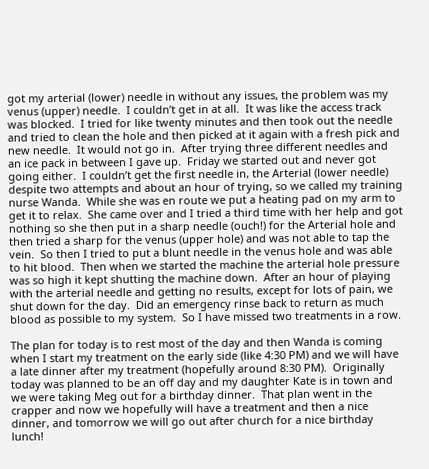got my arterial (lower) needle in without any issues, the problem was my venus (upper) needle.  I couldn’t get in at all.  It was like the access track was blocked.  I tried for like twenty minutes and then took out the needle and tried to clean the hole and then picked at it again with a fresh pick and new needle.  It would not go in.  After trying three different needles and an ice pack in between I gave up.  Friday we started out and never got going either.  I couldn’t get the first needle in, the Arterial (lower needle) despite two attempts and about an hour of trying, so we called my training nurse Wanda.  While she was en route we put a heating pad on my arm to get it to relax.  She came over and I tried a third time with her help and got nothing so she then put in a sharp needle (ouch!) for the Arterial hole and then tried a sharp for the venus (upper hole) and was not able to tap the vein.  So then I tried to put a blunt needle in the venus hole and was able to hit blood.  Then when we started the machine the arterial hole pressure was so high it kept shutting the machine down.  After an hour of playing with the arterial needle and getting no results, except for lots of pain, we shut down for the day.  Did an emergency rinse back to return as much blood as possible to my system.  So I have missed two treatments in a row.

The plan for today is to rest most of the day and then Wanda is coming when I start my treatment on the early side (like 4:30 PM) and we will have a late dinner after my treatment (hopefully around 8:30 PM).  Originally today was planned to be an off day and my daughter Kate is in town and we were taking Meg out for a birthday dinner.  That plan went in the crapper and now we hopefully will have a treatment and then a nice dinner, and tomorrow we will go out after church for a nice birthday lunch!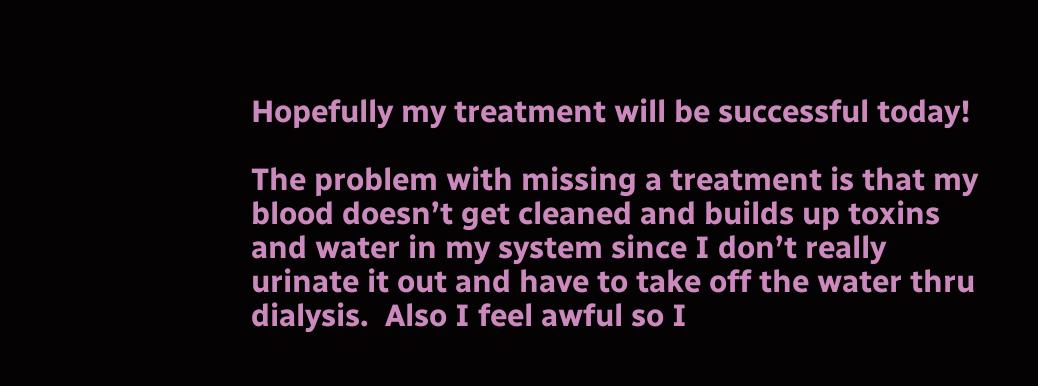Hopefully my treatment will be successful today!

The problem with missing a treatment is that my blood doesn’t get cleaned and builds up toxins and water in my system since I don’t really urinate it out and have to take off the water thru dialysis.  Also I feel awful so I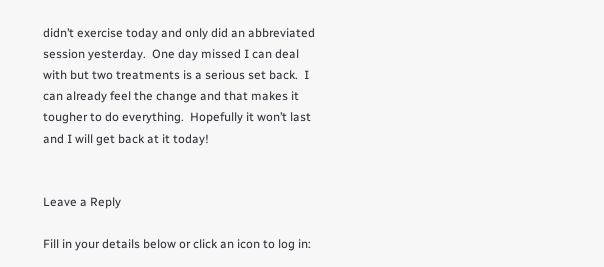didn’t exercise today and only did an abbreviated session yesterday.  One day missed I can deal with but two treatments is a serious set back.  I can already feel the change and that makes it tougher to do everything.  Hopefully it won’t last and I will get back at it today!


Leave a Reply

Fill in your details below or click an icon to log in: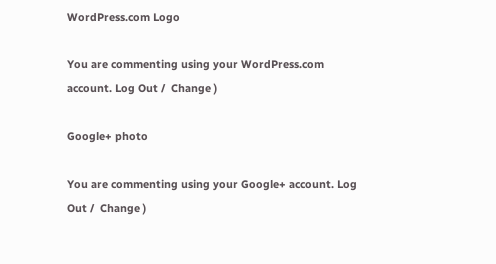WordPress.com Logo

You are commenting using your WordPress.com account. Log Out /  Change )

Google+ photo

You are commenting using your Google+ account. Log Out /  Change )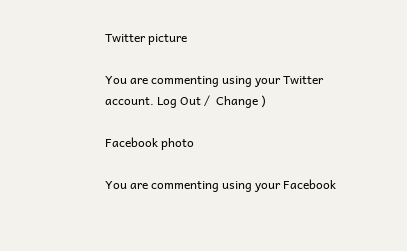Twitter picture

You are commenting using your Twitter account. Log Out /  Change )

Facebook photo

You are commenting using your Facebook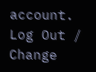account. Log Out /  Change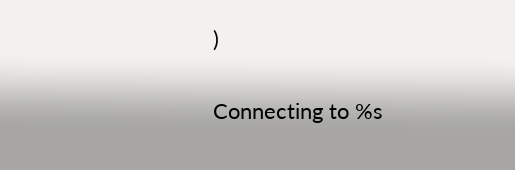)


Connecting to %s